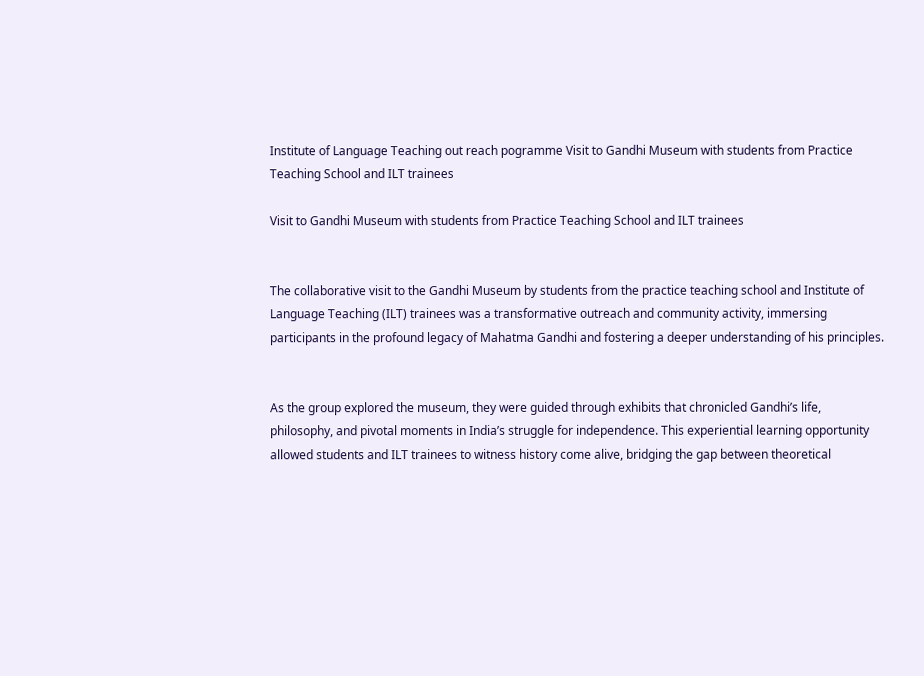Institute of Language Teaching out reach pogramme Visit to Gandhi Museum with students from Practice Teaching School and ILT trainees

Visit to Gandhi Museum with students from Practice Teaching School and ILT trainees


The collaborative visit to the Gandhi Museum by students from the practice teaching school and Institute of Language Teaching (ILT) trainees was a transformative outreach and community activity, immersing participants in the profound legacy of Mahatma Gandhi and fostering a deeper understanding of his principles.


As the group explored the museum, they were guided through exhibits that chronicled Gandhi’s life, philosophy, and pivotal moments in India’s struggle for independence. This experiential learning opportunity allowed students and ILT trainees to witness history come alive, bridging the gap between theoretical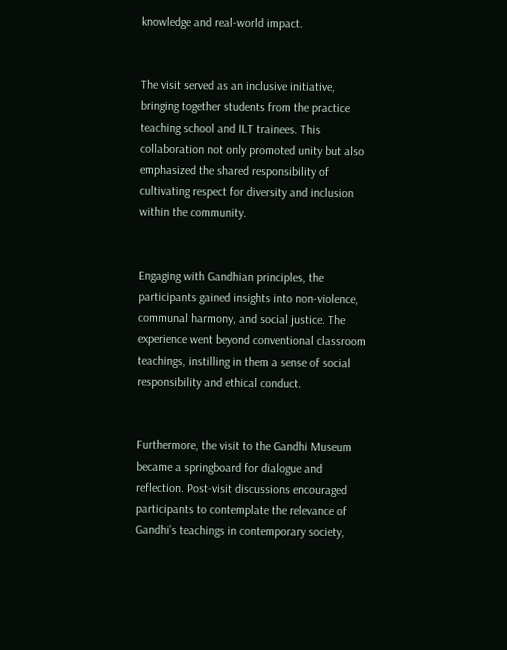knowledge and real-world impact.


The visit served as an inclusive initiative, bringing together students from the practice teaching school and ILT trainees. This collaboration not only promoted unity but also emphasized the shared responsibility of cultivating respect for diversity and inclusion within the community.


Engaging with Gandhian principles, the participants gained insights into non-violence, communal harmony, and social justice. The experience went beyond conventional classroom teachings, instilling in them a sense of social responsibility and ethical conduct.


Furthermore, the visit to the Gandhi Museum became a springboard for dialogue and reflection. Post-visit discussions encouraged participants to contemplate the relevance of Gandhi’s teachings in contemporary society,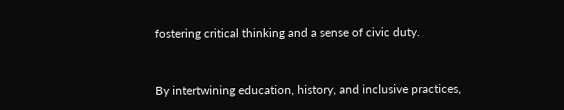fostering critical thinking and a sense of civic duty.


By intertwining education, history, and inclusive practices,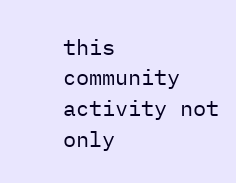this community activity not only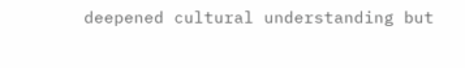deepened cultural understanding but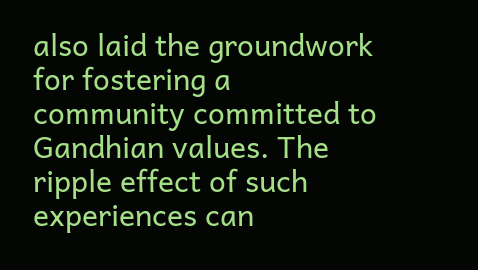also laid the groundwork for fostering a community committed to Gandhian values. The ripple effect of such experiences can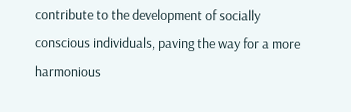contribute to the development of socially conscious individuals, paving the way for a more harmonious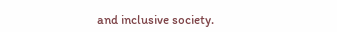and inclusive society.